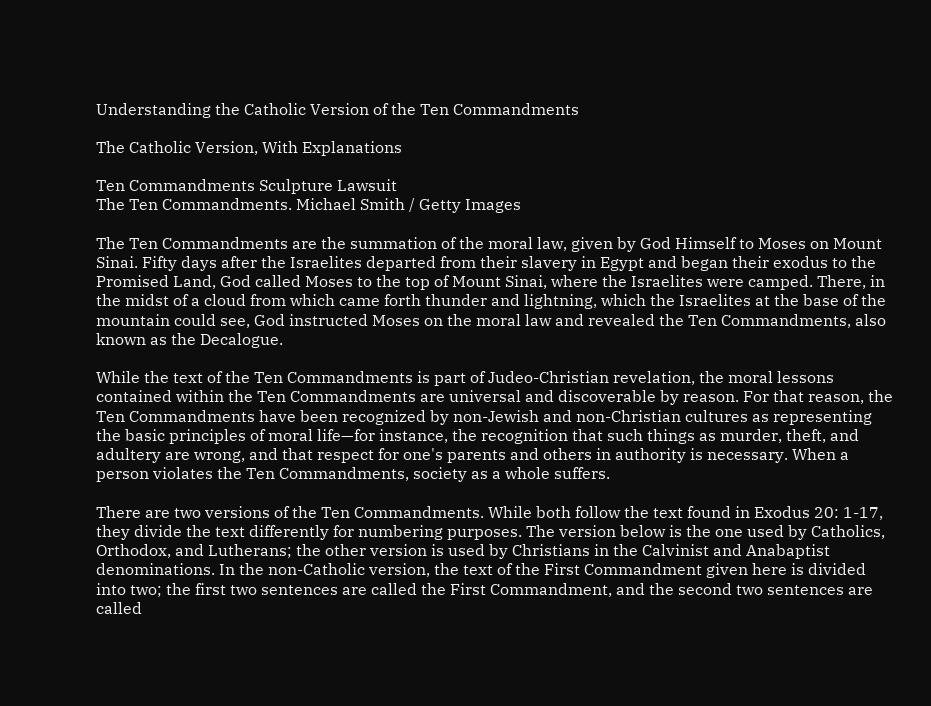Understanding the Catholic Version of the Ten Commandments

The Catholic Version, With Explanations

Ten Commandments Sculpture Lawsuit
The Ten Commandments. Michael Smith / Getty Images

The Ten Commandments are the summation of the moral law, given by God Himself to Moses on Mount Sinai. Fifty days after the Israelites departed from their slavery in Egypt and began their exodus to the Promised Land, God called Moses to the top of Mount Sinai, where the Israelites were camped. There, in the midst of a cloud from which came forth thunder and lightning, which the Israelites at the base of the mountain could see, God instructed Moses on the moral law and revealed the Ten Commandments, also known as the Decalogue.

While the text of the Ten Commandments is part of Judeo-Christian revelation, the moral lessons contained within the Ten Commandments are universal and discoverable by reason. For that reason, the Ten Commandments have been recognized by non-Jewish and non-Christian cultures as representing the basic principles of moral life—for instance, the recognition that such things as murder, theft, and adultery are wrong, and that respect for one's parents and others in authority is necessary. When a person violates the Ten Commandments, society as a whole suffers.

There are two versions of the Ten Commandments. While both follow the text found in Exodus 20: 1-17, they divide the text differently for numbering purposes. The version below is the one used by Catholics, Orthodox, and Lutherans; the other version is used by Christians in the Calvinist and Anabaptist denominations. In the non-Catholic version, the text of the First Commandment given here is divided into two; the first two sentences are called the First Commandment, and the second two sentences are called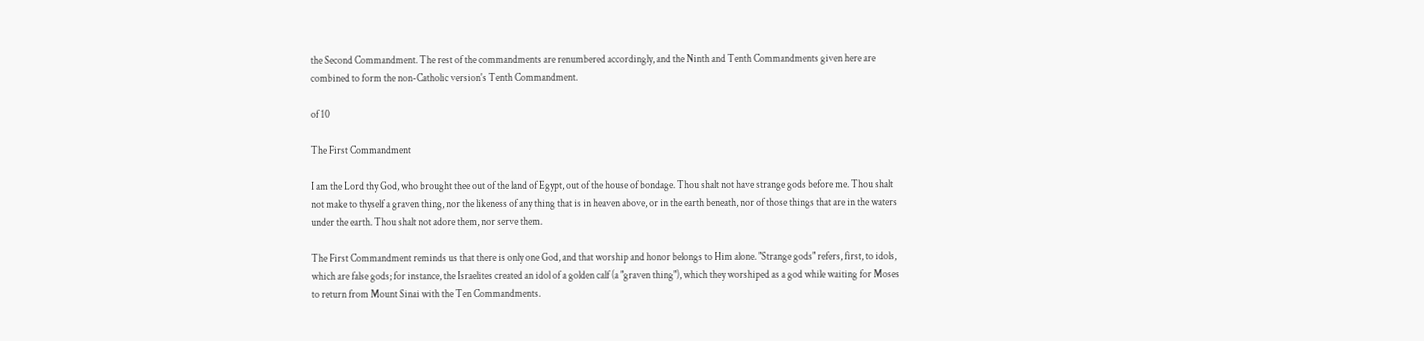the Second Commandment. The rest of the commandments are renumbered accordingly, and the Ninth and Tenth Commandments given here are combined to form the non-Catholic version's Tenth Commandment.

of 10

The First Commandment

I am the Lord thy God, who brought thee out of the land of Egypt, out of the house of bondage. Thou shalt not have strange gods before me. Thou shalt not make to thyself a graven thing, nor the likeness of any thing that is in heaven above, or in the earth beneath, nor of those things that are in the waters under the earth. Thou shalt not adore them, nor serve them.

The First Commandment reminds us that there is only one God, and that worship and honor belongs to Him alone. "Strange gods" refers, first, to idols, which are false gods; for instance, the Israelites created an idol of a golden calf (a "graven thing"), which they worshiped as a god while waiting for Moses to return from Mount Sinai with the Ten Commandments.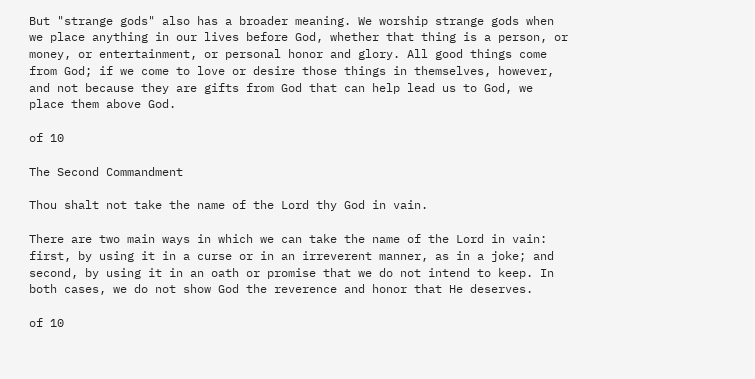But "strange gods" also has a broader meaning. We worship strange gods when we place anything in our lives before God, whether that thing is a person, or money, or entertainment, or personal honor and glory. All good things come from God; if we come to love or desire those things in themselves, however, and not because they are gifts from God that can help lead us to God, we place them above God.

of 10

The Second Commandment

Thou shalt not take the name of the Lord thy God in vain.

There are two main ways in which we can take the name of the Lord in vain: first, by using it in a curse or in an irreverent manner, as in a joke; and second, by using it in an oath or promise that we do not intend to keep. In both cases, we do not show God the reverence and honor that He deserves.

of 10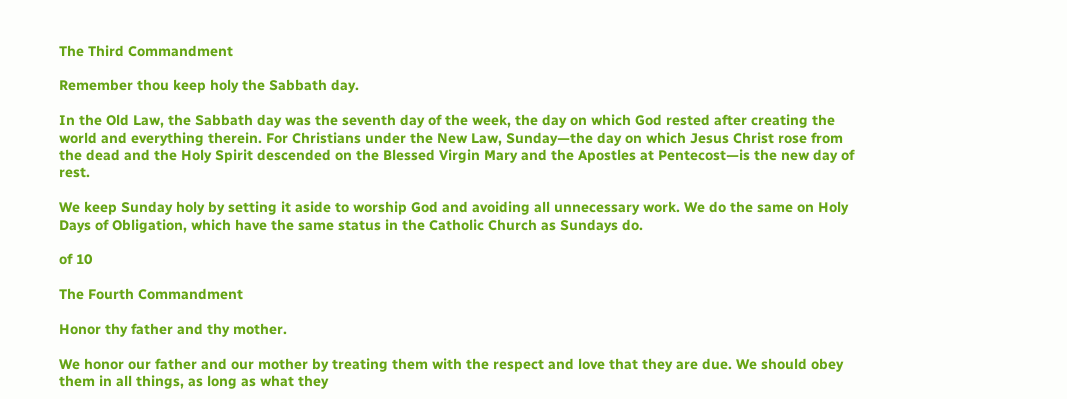The Third Commandment

Remember thou keep holy the Sabbath day.

In the Old Law, the Sabbath day was the seventh day of the week, the day on which God rested after creating the world and everything therein. For Christians under the New Law, Sunday—the day on which Jesus Christ rose from the dead and the Holy Spirit descended on the Blessed Virgin Mary and the Apostles at Pentecost—is the new day of rest.

We keep Sunday holy by setting it aside to worship God and avoiding all unnecessary work. We do the same on Holy Days of Obligation, which have the same status in the Catholic Church as Sundays do.

of 10

The Fourth Commandment

Honor thy father and thy mother.

We honor our father and our mother by treating them with the respect and love that they are due. We should obey them in all things, as long as what they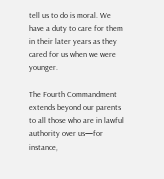tell us to do is moral. We have a duty to care for them in their later years as they cared for us when we were younger.

The Fourth Commandment extends beyond our parents to all those who are in lawful authority over us—for instance,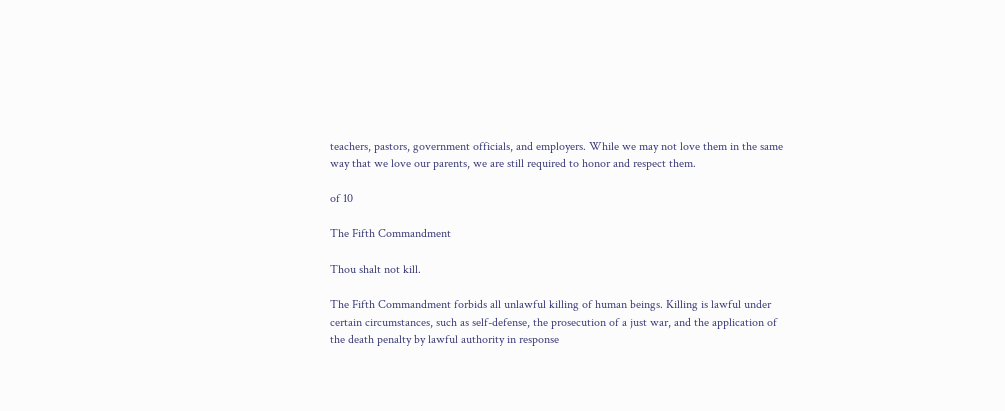teachers, pastors, government officials, and employers. While we may not love them in the same way that we love our parents, we are still required to honor and respect them.

of 10

The Fifth Commandment

Thou shalt not kill.

The Fifth Commandment forbids all unlawful killing of human beings. Killing is lawful under certain circumstances, such as self-defense, the prosecution of a just war, and the application of the death penalty by lawful authority in response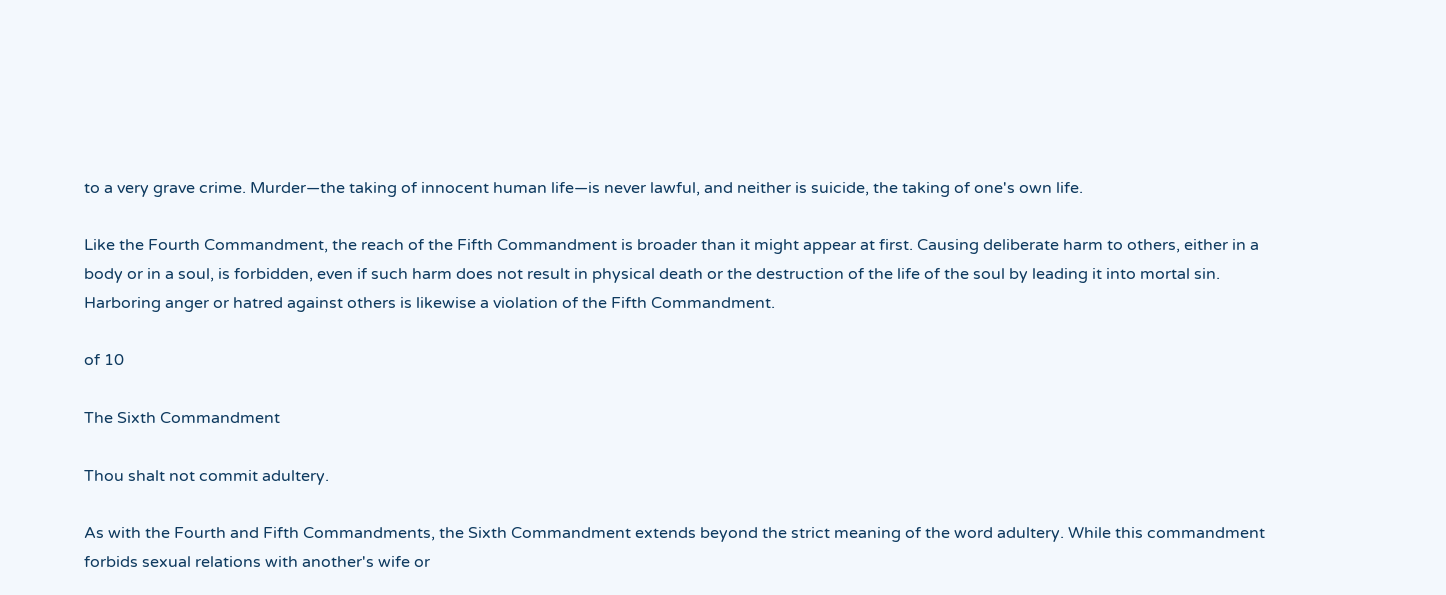to a very grave crime. Murder—the taking of innocent human life—is never lawful, and neither is suicide, the taking of one's own life.

Like the Fourth Commandment, the reach of the Fifth Commandment is broader than it might appear at first. Causing deliberate harm to others, either in a body or in a soul, is forbidden, even if such harm does not result in physical death or the destruction of the life of the soul by leading it into mortal sin. Harboring anger or hatred against others is likewise a violation of the Fifth Commandment.

of 10

The Sixth Commandment

Thou shalt not commit adultery.

As with the Fourth and Fifth Commandments, the Sixth Commandment extends beyond the strict meaning of the word adultery. While this commandment forbids sexual relations with another's wife or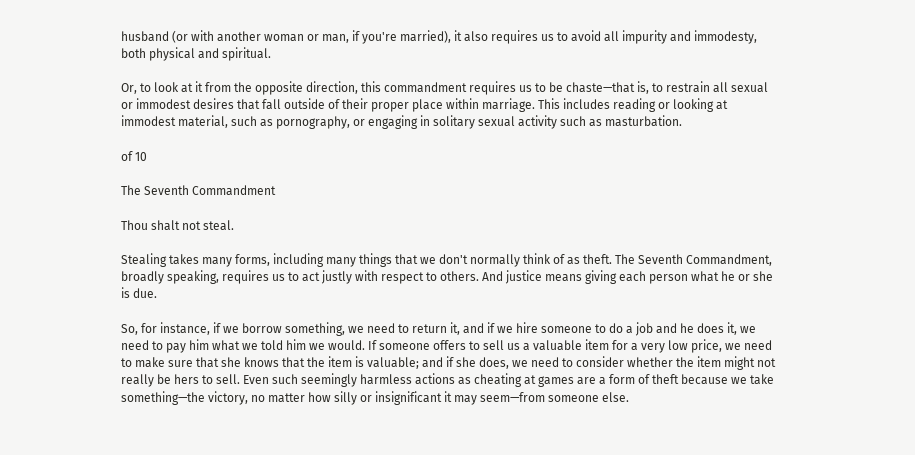husband (or with another woman or man, if you're married), it also requires us to avoid all impurity and immodesty, both physical and spiritual.

Or, to look at it from the opposite direction, this commandment requires us to be chaste—that is, to restrain all sexual or immodest desires that fall outside of their proper place within marriage. This includes reading or looking at immodest material, such as pornography, or engaging in solitary sexual activity such as masturbation.

of 10

The Seventh Commandment

Thou shalt not steal.

Stealing takes many forms, including many things that we don't normally think of as theft. The Seventh Commandment, broadly speaking, requires us to act justly with respect to others. And justice means giving each person what he or she is due.

So, for instance, if we borrow something, we need to return it, and if we hire someone to do a job and he does it, we need to pay him what we told him we would. If someone offers to sell us a valuable item for a very low price, we need to make sure that she knows that the item is valuable; and if she does, we need to consider whether the item might not really be hers to sell. Even such seemingly harmless actions as cheating at games are a form of theft because we take something—the victory, no matter how silly or insignificant it may seem—from someone else.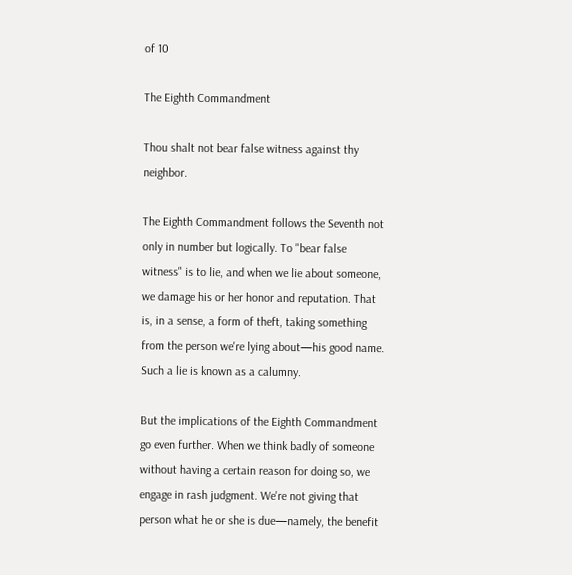of 10

The Eighth Commandment

Thou shalt not bear false witness against thy neighbor.

The Eighth Commandment follows the Seventh not only in number but logically. To "bear false witness" is to lie, and when we lie about someone, we damage his or her honor and reputation. That is, in a sense, a form of theft, taking something from the person we're lying about—his good name. Such a lie is known as a calumny.

But the implications of the Eighth Commandment go even further. When we think badly of someone without having a certain reason for doing so, we engage in rash judgment. We're not giving that person what he or she is due—namely, the benefit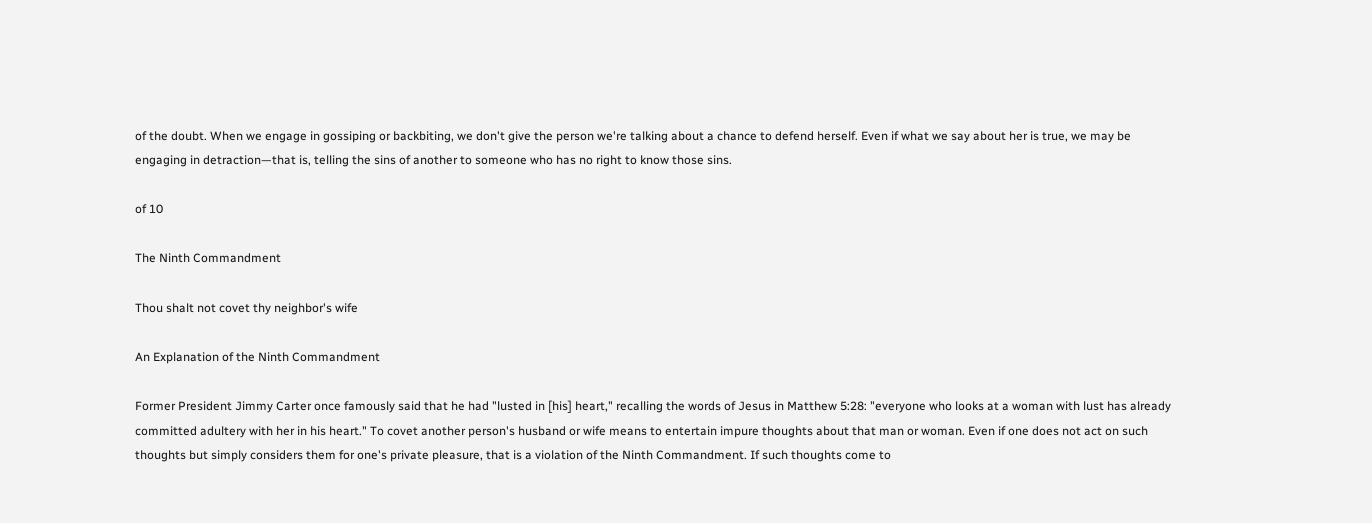of the doubt. When we engage in gossiping or backbiting, we don't give the person we're talking about a chance to defend herself. Even if what we say about her is true, we may be engaging in detraction—that is, telling the sins of another to someone who has no right to know those sins.

of 10

The Ninth Commandment

Thou shalt not covet thy neighbor's wife

An Explanation of the Ninth Commandment

Former President Jimmy Carter once famously said that he had "lusted in [his] heart," recalling the words of Jesus in Matthew 5:28: "everyone who looks at a woman with lust has already committed adultery with her in his heart." To covet another person's husband or wife means to entertain impure thoughts about that man or woman. Even if one does not act on such thoughts but simply considers them for one's private pleasure, that is a violation of the Ninth Commandment. If such thoughts come to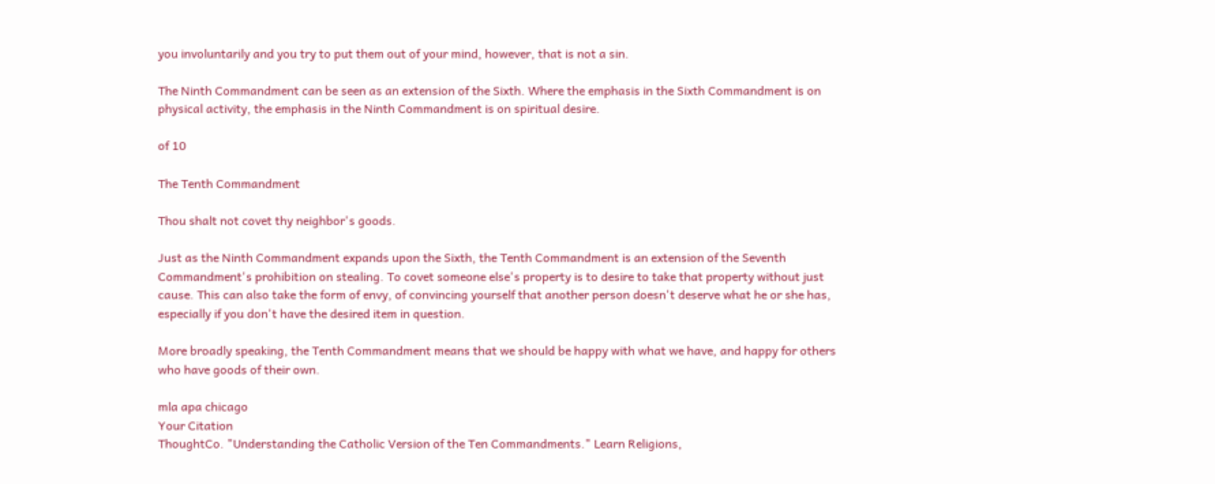you involuntarily and you try to put them out of your mind, however, that is not a sin.

The Ninth Commandment can be seen as an extension of the Sixth. Where the emphasis in the Sixth Commandment is on physical activity, the emphasis in the Ninth Commandment is on spiritual desire.

of 10

The Tenth Commandment

Thou shalt not covet thy neighbor's goods.

Just as the Ninth Commandment expands upon the Sixth, the Tenth Commandment is an extension of the Seventh Commandment's prohibition on stealing. To covet someone else's property is to desire to take that property without just cause. This can also take the form of envy, of convincing yourself that another person doesn't deserve what he or she has, especially if you don't have the desired item in question.

More broadly speaking, the Tenth Commandment means that we should be happy with what we have, and happy for others who have goods of their own.

mla apa chicago
Your Citation
ThoughtCo. "Understanding the Catholic Version of the Ten Commandments." Learn Religions,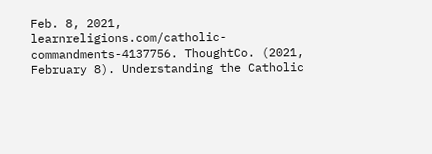Feb. 8, 2021, learnreligions.com/catholic-commandments-4137756. ThoughtCo. (2021, February 8). Understanding the Catholic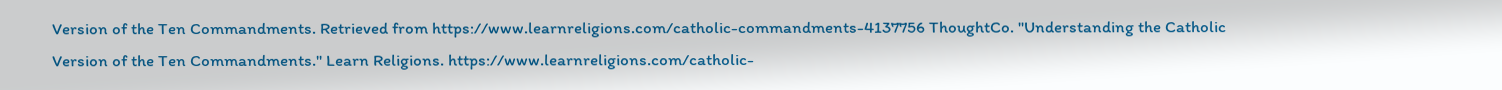Version of the Ten Commandments. Retrieved from https://www.learnreligions.com/catholic-commandments-4137756 ThoughtCo. "Understanding the Catholic Version of the Ten Commandments." Learn Religions. https://www.learnreligions.com/catholic-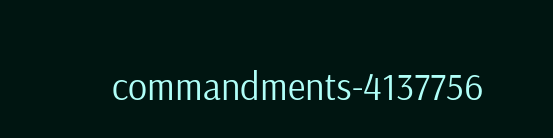commandments-4137756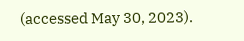(accessed May 30, 2023).